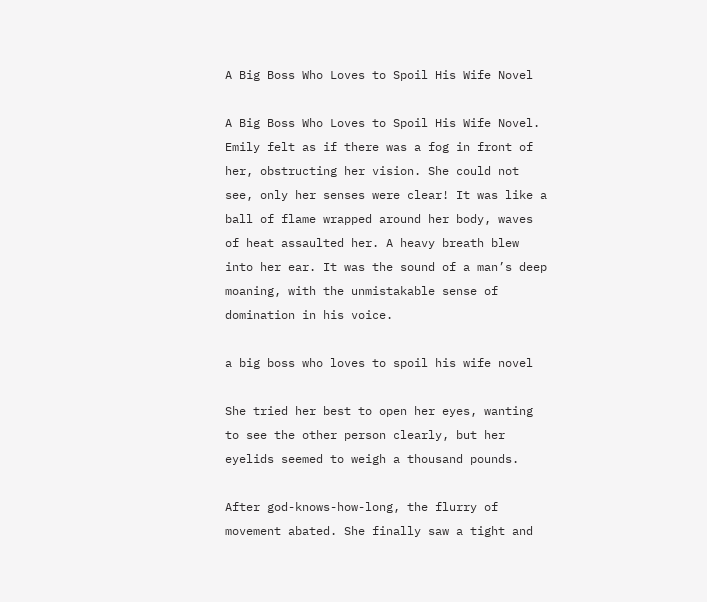A Big Boss Who Loves to Spoil His Wife Novel

A Big Boss Who Loves to Spoil His Wife Novel. Emily felt as if there was a fog in front of her, obstructing her vision. She could not see, only her senses were clear! It was like a ball of flame wrapped around her body, waves of heat assaulted her. A heavy breath blew into her ear. It was the sound of a man’s deep moaning, with the unmistakable sense of domination in his voice.

a big boss who loves to spoil his wife novel

She tried her best to open her eyes, wanting to see the other person clearly, but her eyelids seemed to weigh a thousand pounds.

After god-knows-how-long, the flurry of movement abated. She finally saw a tight and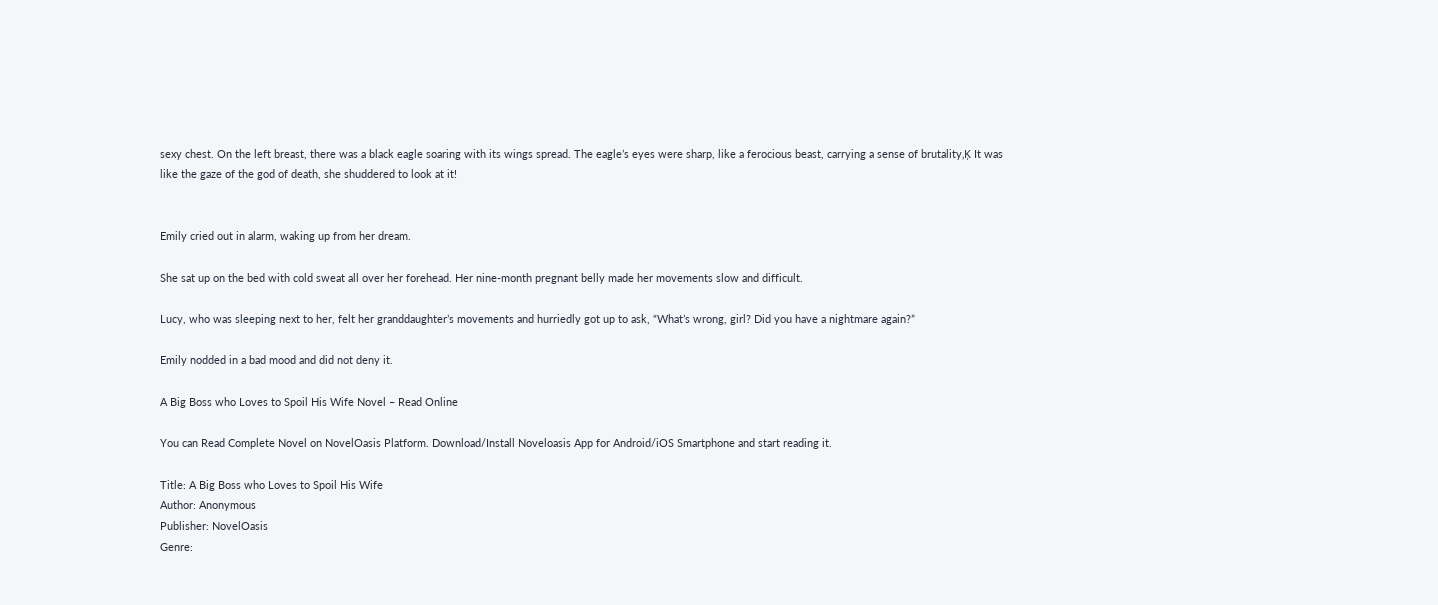sexy chest. On the left breast, there was a black eagle soaring with its wings spread. The eagle’s eyes were sharp, like a ferocious beast, carrying a sense of brutality‚Ķ It was like the gaze of the god of death, she shuddered to look at it!


Emily cried out in alarm, waking up from her dream.

She sat up on the bed with cold sweat all over her forehead. Her nine-month pregnant belly made her movements slow and difficult.

Lucy, who was sleeping next to her, felt her granddaughter’s movements and hurriedly got up to ask, “What’s wrong, girl? Did you have a nightmare again?”

Emily nodded in a bad mood and did not deny it.

A Big Boss who Loves to Spoil His Wife Novel – Read Online

You can Read Complete Novel on NovelOasis Platform. Download/Install Noveloasis App for Android/iOS Smartphone and start reading it.

Title: A Big Boss who Loves to Spoil His Wife
Author: Anonymous
Publisher: NovelOasis
Genre: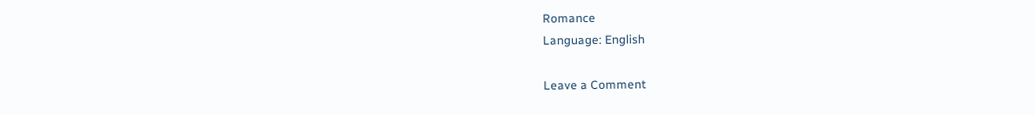Romance
Language: English

Leave a Comment